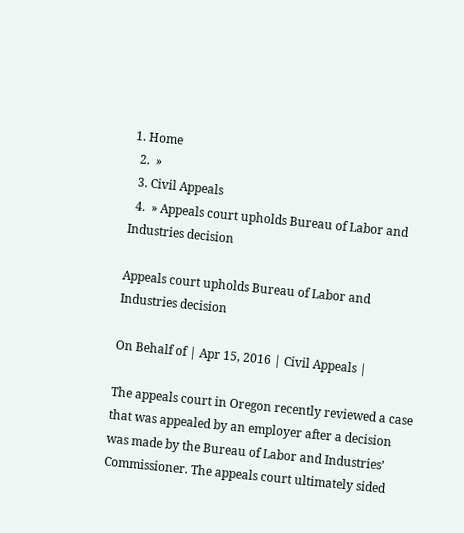1. Home
  2.  »
  3. Civil Appeals
  4.  » Appeals court upholds Bureau of Labor and Industries decision

Appeals court upholds Bureau of Labor and Industries decision

On Behalf of | Apr 15, 2016 | Civil Appeals |

The appeals court in Oregon recently reviewed a case that was appealed by an employer after a decision was made by the Bureau of Labor and Industries’ Commissioner. The appeals court ultimately sided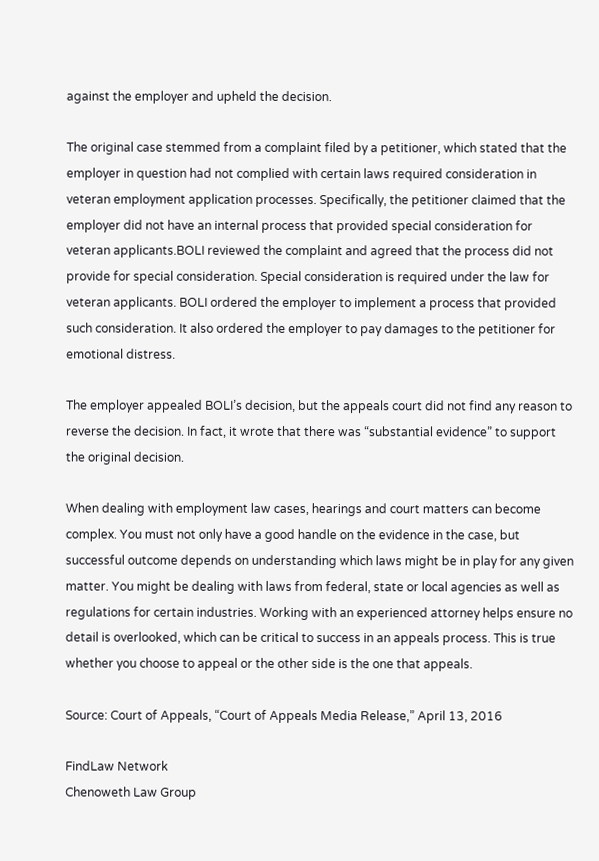against the employer and upheld the decision.

The original case stemmed from a complaint filed by a petitioner, which stated that the employer in question had not complied with certain laws required consideration in veteran employment application processes. Specifically, the petitioner claimed that the employer did not have an internal process that provided special consideration for veteran applicants.BOLI reviewed the complaint and agreed that the process did not provide for special consideration. Special consideration is required under the law for veteran applicants. BOLI ordered the employer to implement a process that provided such consideration. It also ordered the employer to pay damages to the petitioner for emotional distress.

The employer appealed BOLI’s decision, but the appeals court did not find any reason to reverse the decision. In fact, it wrote that there was “substantial evidence” to support the original decision.

When dealing with employment law cases, hearings and court matters can become complex. You must not only have a good handle on the evidence in the case, but successful outcome depends on understanding which laws might be in play for any given matter. You might be dealing with laws from federal, state or local agencies as well as regulations for certain industries. Working with an experienced attorney helps ensure no detail is overlooked, which can be critical to success in an appeals process. This is true whether you choose to appeal or the other side is the one that appeals.

Source: Court of Appeals, “Court of Appeals Media Release,” April 13, 2016

FindLaw Network
Chenoweth Law Group